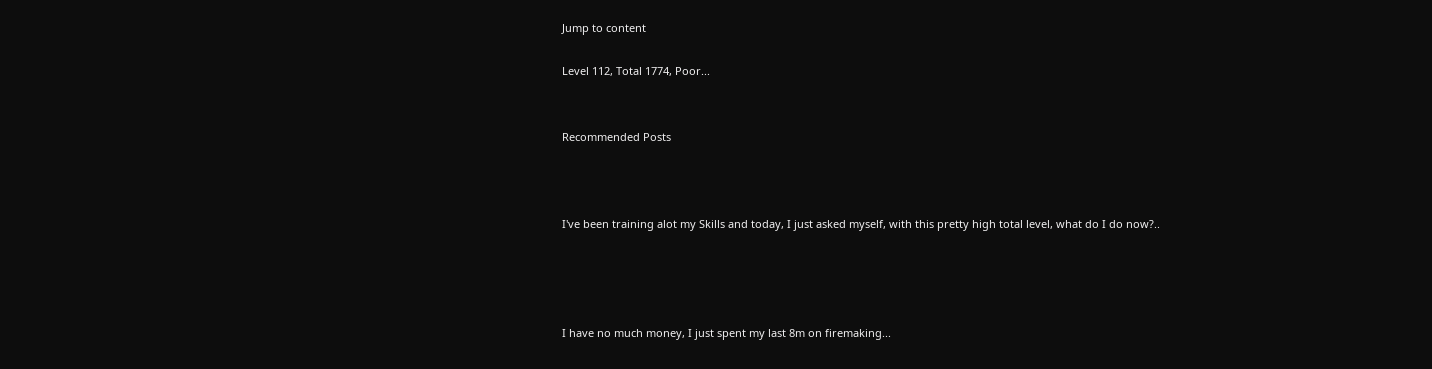Jump to content

Level 112, Total 1774, Poor...


Recommended Posts



I've been training alot my Skills and today, I just asked myself, with this pretty high total level, what do I do now?..




I have no much money, I just spent my last 8m on firemaking...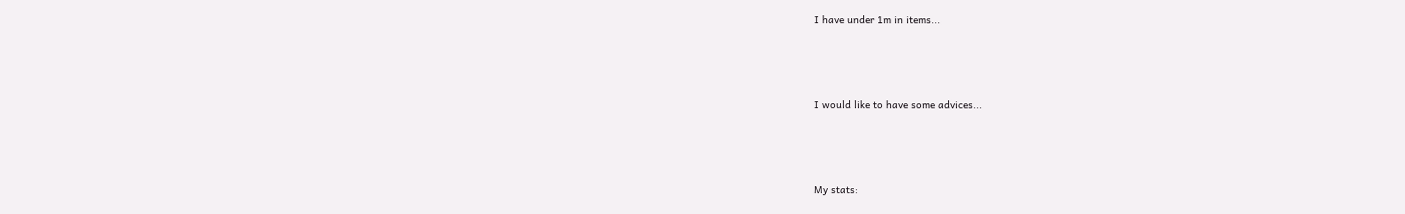I have under 1m in items...




I would like to have some advices...




My stats: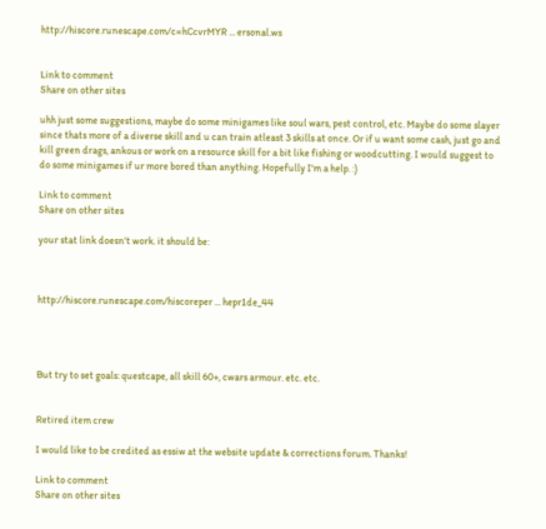http://hiscore.runescape.com/c=hCcvrMYR ... ersonal.ws


Link to comment
Share on other sites

uhh just some suggestions, maybe do some minigames like soul wars, pest control, etc. Maybe do some slayer since thats more of a diverse skill and u can train atleast 3 skills at once. Or if u want some cash, just go and kill green drags, ankous or work on a resource skill for a bit like fishing or woodcutting. I would suggest to do some minigames if ur more bored than anything. Hopefully I'm a help. :)

Link to comment
Share on other sites

your stat link doesn't work. it should be:



http://hiscore.runescape.com/hiscoreper ... hepr1de_44




But try to set goals: questcape, all skill 60+, cwars armour. etc. etc.


Retired item crew

I would like to be credited as essiw at the website update & corrections forum. Thanks!

Link to comment
Share on other sites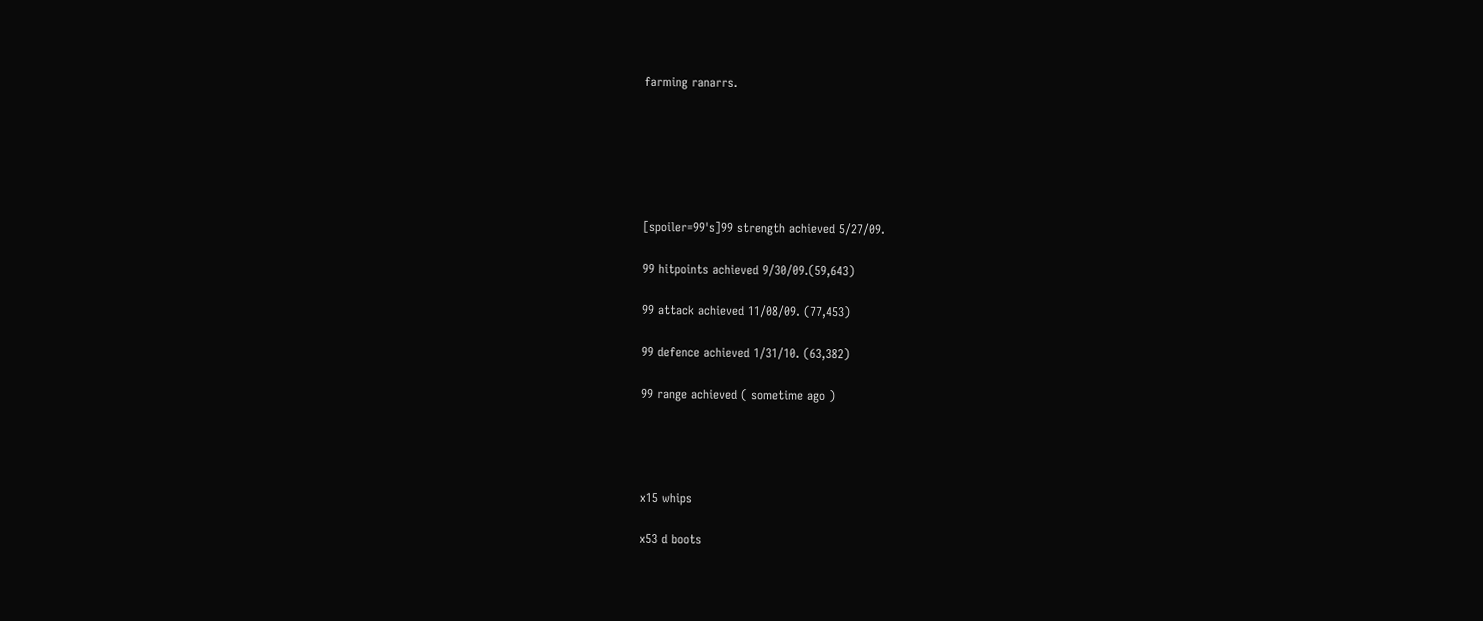farming ranarrs.






[spoiler=99's]99 strength achieved 5/27/09.

99 hitpoints achieved 9/30/09.(59,643)

99 attack achieved 11/08/09. (77,453)

99 defence achieved 1/31/10. (63,382)

99 range achieved ( sometime ago )




x15 whips

x53 d boots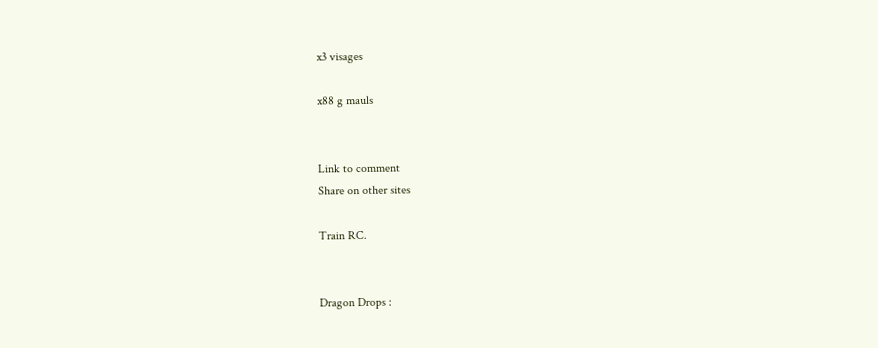x3 visages

x88 g mauls


Link to comment
Share on other sites

Train RC.


Dragon Drops :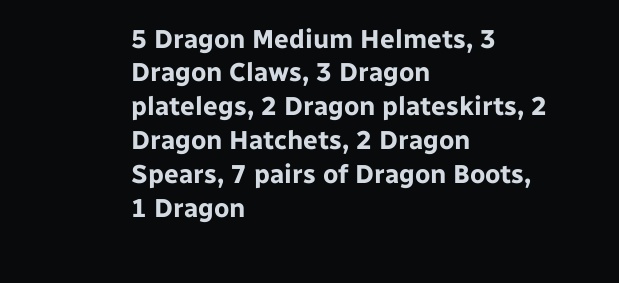5 Dragon Medium Helmets, 3 Dragon Claws, 3 Dragon platelegs, 2 Dragon plateskirts, 2 Dragon Hatchets, 2 Dragon Spears, 7 pairs of Dragon Boots, 1 Dragon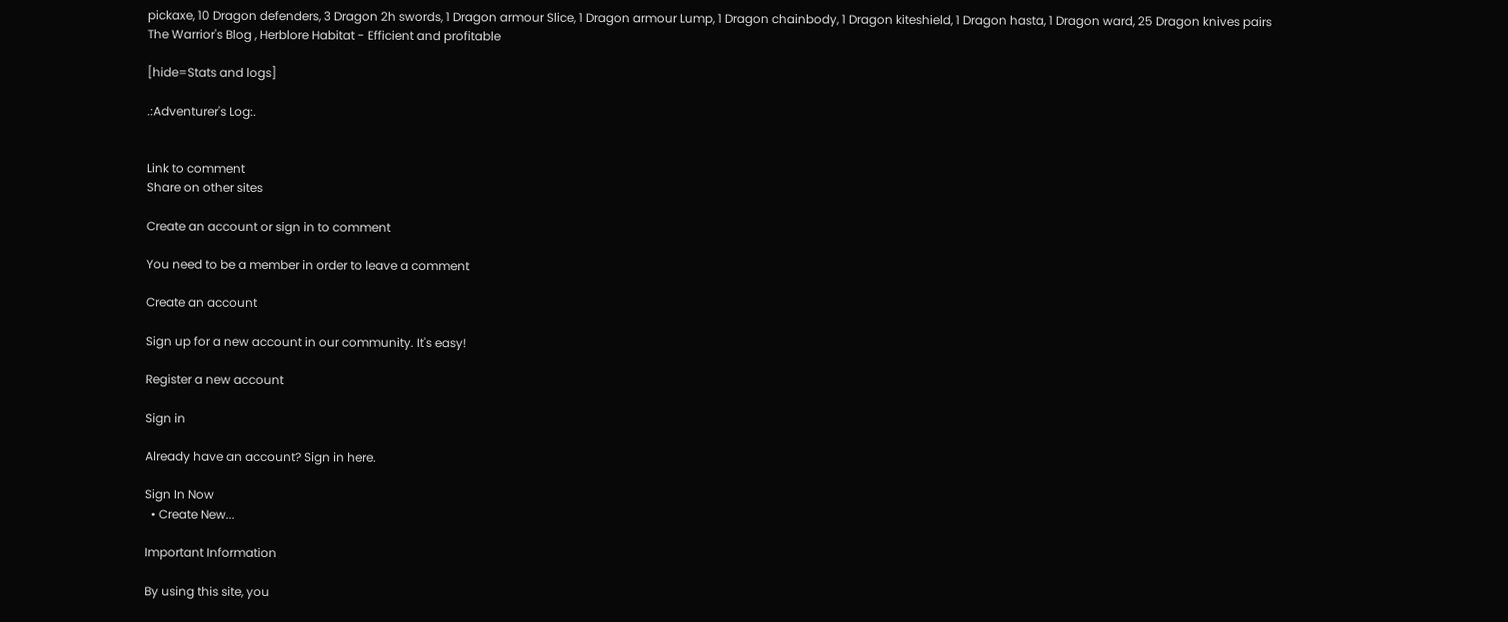pickaxe, 10 Dragon defenders, 3 Dragon 2h swords, 1 Dragon armour Slice, 1 Dragon armour Lump, 1 Dragon chainbody, 1 Dragon kiteshield, 1 Dragon hasta, 1 Dragon ward, 25 Dragon knives pairs
The Warrior's Blog , Herblore Habitat - Efficient and profitable

[hide=Stats and logs]

.:Adventurer's Log:.


Link to comment
Share on other sites

Create an account or sign in to comment

You need to be a member in order to leave a comment

Create an account

Sign up for a new account in our community. It's easy!

Register a new account

Sign in

Already have an account? Sign in here.

Sign In Now
  • Create New...

Important Information

By using this site, you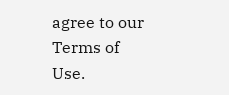agree to our Terms of Use.